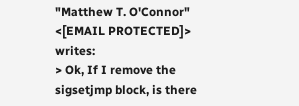"Matthew T. O'Connor" <[EMAIL PROTECTED]> writes:
> Ok, If I remove the sigsetjmp block, is there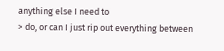anything else I need to
> do, or can I just rip out everything between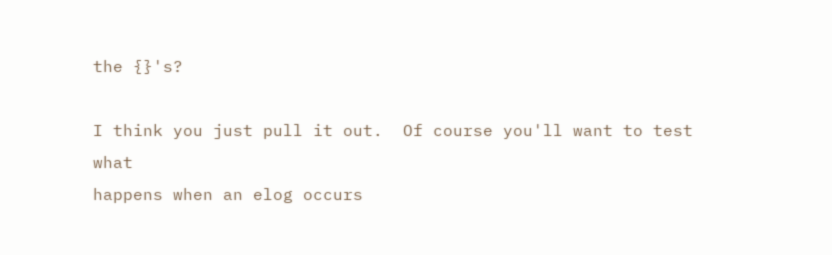the {}'s?

I think you just pull it out.  Of course you'll want to test what
happens when an elog occurs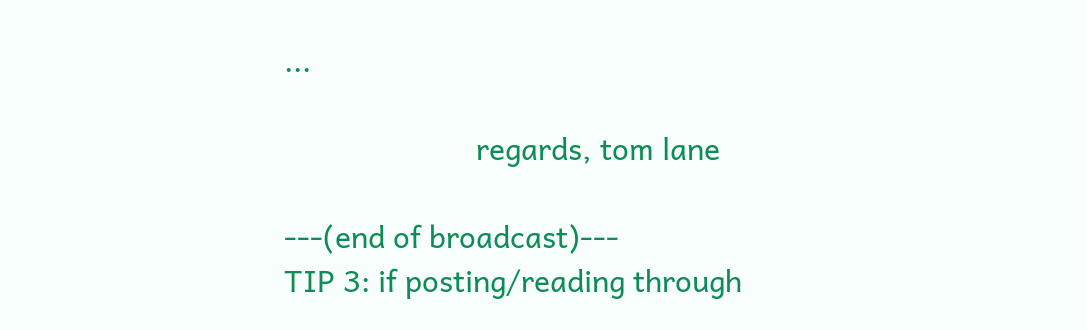...

                        regards, tom lane

---(end of broadcast)---
TIP 3: if posting/reading through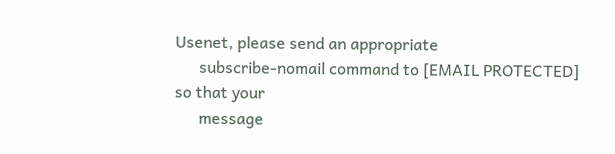Usenet, please send an appropriate
      subscribe-nomail command to [EMAIL PROTECTED] so that your
      message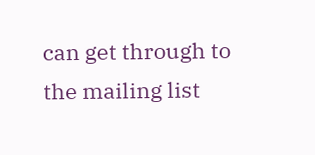can get through to the mailing list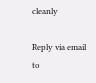cleanly

Reply via email to